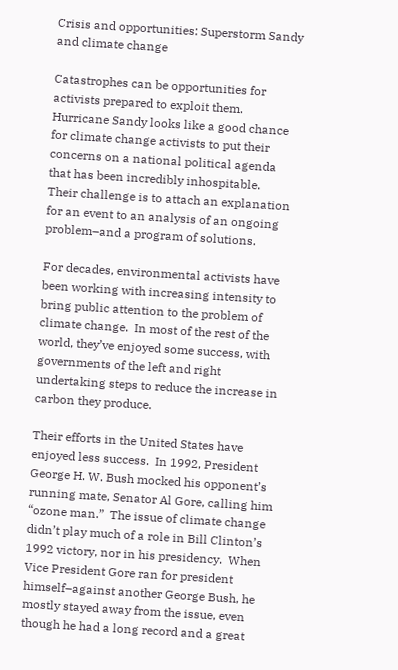Crisis and opportunities: Superstorm Sandy and climate change

Catastrophes can be opportunities for activists prepared to exploit them.  Hurricane Sandy looks like a good chance for climate change activists to put their concerns on a national political agenda that has been incredibly inhospitable.  Their challenge is to attach an explanation for an event to an analysis of an ongoing problem–and a program of solutions.

For decades, environmental activists have been working with increasing intensity to bring public attention to the problem of climate change.  In most of the rest of the world, they’ve enjoyed some success, with governments of the left and right undertaking steps to reduce the increase in carbon they produce.

Their efforts in the United States have enjoyed less success.  In 1992, President George H. W. Bush mocked his opponent’s running mate, Senator Al Gore, calling him “ozone man.”  The issue of climate change didn’t play much of a role in Bill Clinton’s 1992 victory, nor in his presidency.  When Vice President Gore ran for president himself–against another George Bush, he mostly stayed away from the issue, even though he had a long record and a great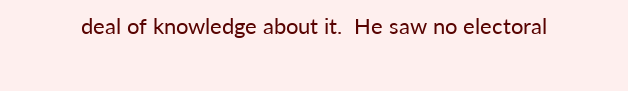deal of knowledge about it.  He saw no electoral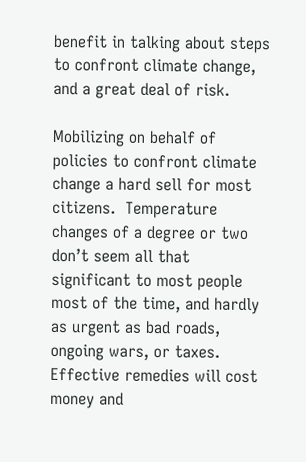benefit in talking about steps to confront climate change, and a great deal of risk.

Mobilizing on behalf of policies to confront climate change a hard sell for most citizens.  Temperature changes of a degree or two don’t seem all that significant to most people most of the time, and hardly as urgent as bad roads, ongoing wars, or taxes.  Effective remedies will cost money and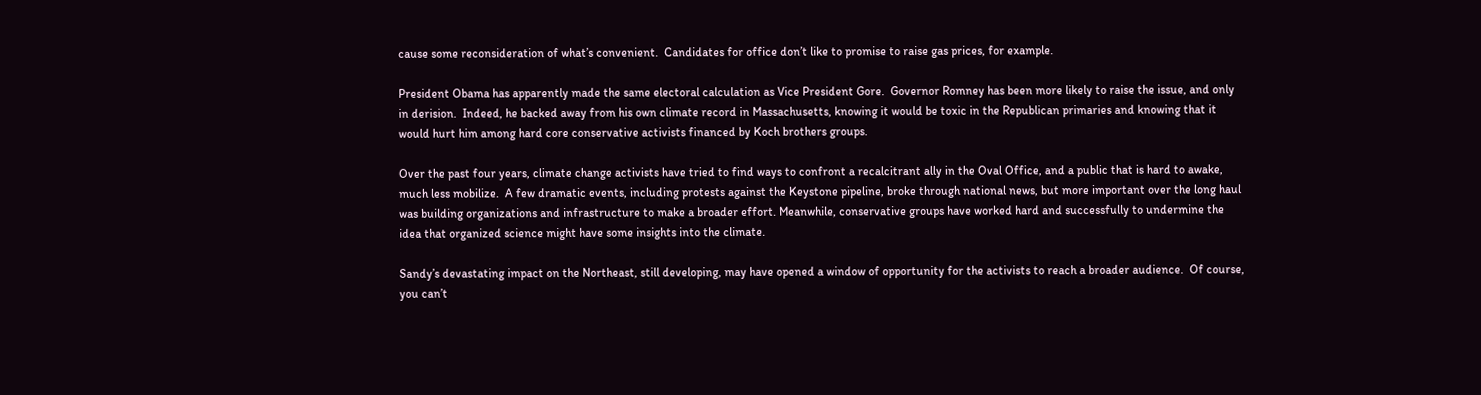cause some reconsideration of what’s convenient.  Candidates for office don’t like to promise to raise gas prices, for example.

President Obama has apparently made the same electoral calculation as Vice President Gore.  Governor Romney has been more likely to raise the issue, and only in derision.  Indeed, he backed away from his own climate record in Massachusetts, knowing it would be toxic in the Republican primaries and knowing that it would hurt him among hard core conservative activists financed by Koch brothers groups.

Over the past four years, climate change activists have tried to find ways to confront a recalcitrant ally in the Oval Office, and a public that is hard to awake, much less mobilize.  A few dramatic events, including protests against the Keystone pipeline, broke through national news, but more important over the long haul was building organizations and infrastructure to make a broader effort. Meanwhile, conservative groups have worked hard and successfully to undermine the idea that organized science might have some insights into the climate.

Sandy’s devastating impact on the Northeast, still developing, may have opened a window of opportunity for the activists to reach a broader audience.  Of course, you can’t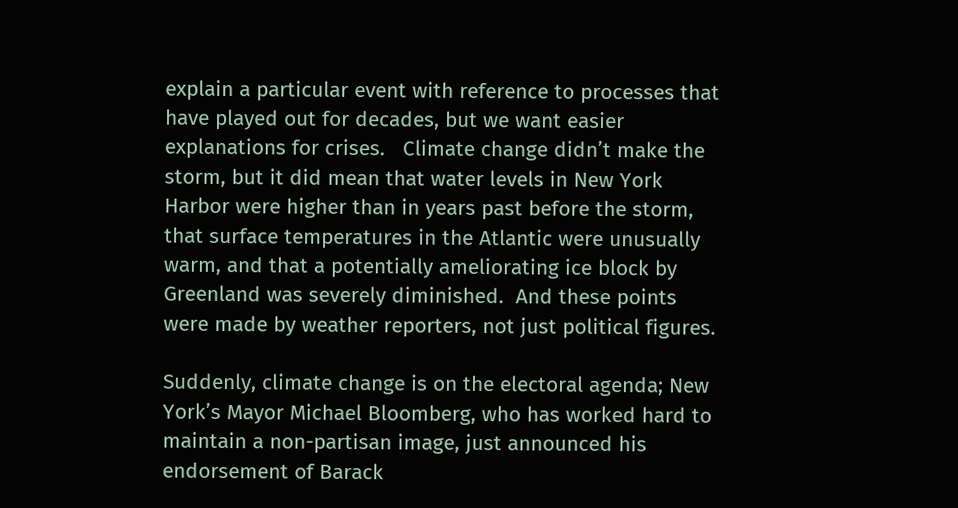explain a particular event with reference to processes that have played out for decades, but we want easier explanations for crises.   Climate change didn’t make the storm, but it did mean that water levels in New York Harbor were higher than in years past before the storm, that surface temperatures in the Atlantic were unusually warm, and that a potentially ameliorating ice block by Greenland was severely diminished.  And these points were made by weather reporters, not just political figures.

Suddenly, climate change is on the electoral agenda; New York’s Mayor Michael Bloomberg, who has worked hard to maintain a non-partisan image, just announced his endorsement of Barack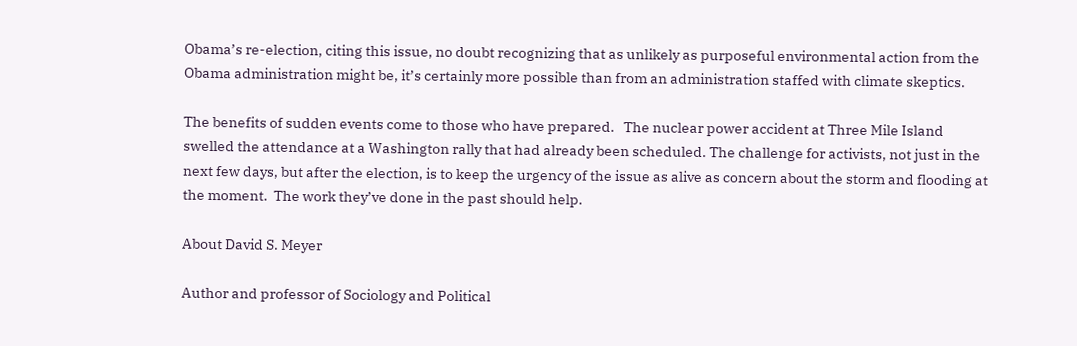Obama’s re-election, citing this issue, no doubt recognizing that as unlikely as purposeful environmental action from the Obama administration might be, it’s certainly more possible than from an administration staffed with climate skeptics.

The benefits of sudden events come to those who have prepared.   The nuclear power accident at Three Mile Island swelled the attendance at a Washington rally that had already been scheduled. The challenge for activists, not just in the next few days, but after the election, is to keep the urgency of the issue as alive as concern about the storm and flooding at the moment.  The work they’ve done in the past should help.

About David S. Meyer

Author and professor of Sociology and Political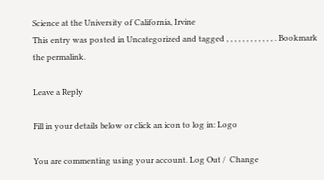Science at the University of California, Irvine
This entry was posted in Uncategorized and tagged , , , , , , , , , , , , . Bookmark the permalink.

Leave a Reply

Fill in your details below or click an icon to log in: Logo

You are commenting using your account. Log Out /  Change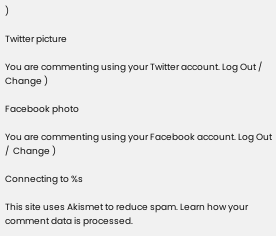)

Twitter picture

You are commenting using your Twitter account. Log Out /  Change )

Facebook photo

You are commenting using your Facebook account. Log Out /  Change )

Connecting to %s

This site uses Akismet to reduce spam. Learn how your comment data is processed.